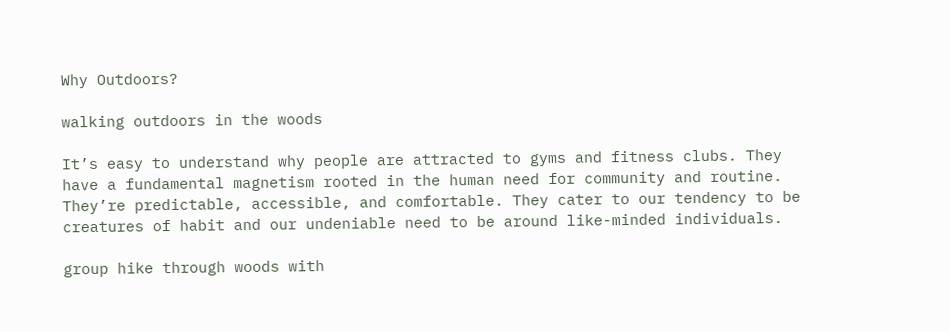Why Outdoors?

walking outdoors in the woods

It’s easy to understand why people are attracted to gyms and fitness clubs. They have a fundamental magnetism rooted in the human need for community and routine. They’re predictable, accessible, and comfortable. They cater to our tendency to be creatures of habit and our undeniable need to be around like-minded individuals.

group hike through woods with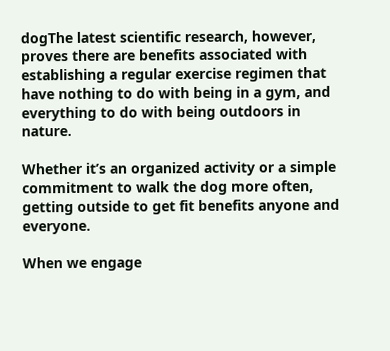dogThe latest scientific research, however, proves there are benefits associated with establishing a regular exercise regimen that have nothing to do with being in a gym, and everything to do with being outdoors in nature.

Whether it’s an organized activity or a simple commitment to walk the dog more often, getting outside to get fit benefits anyone and everyone.

When we engage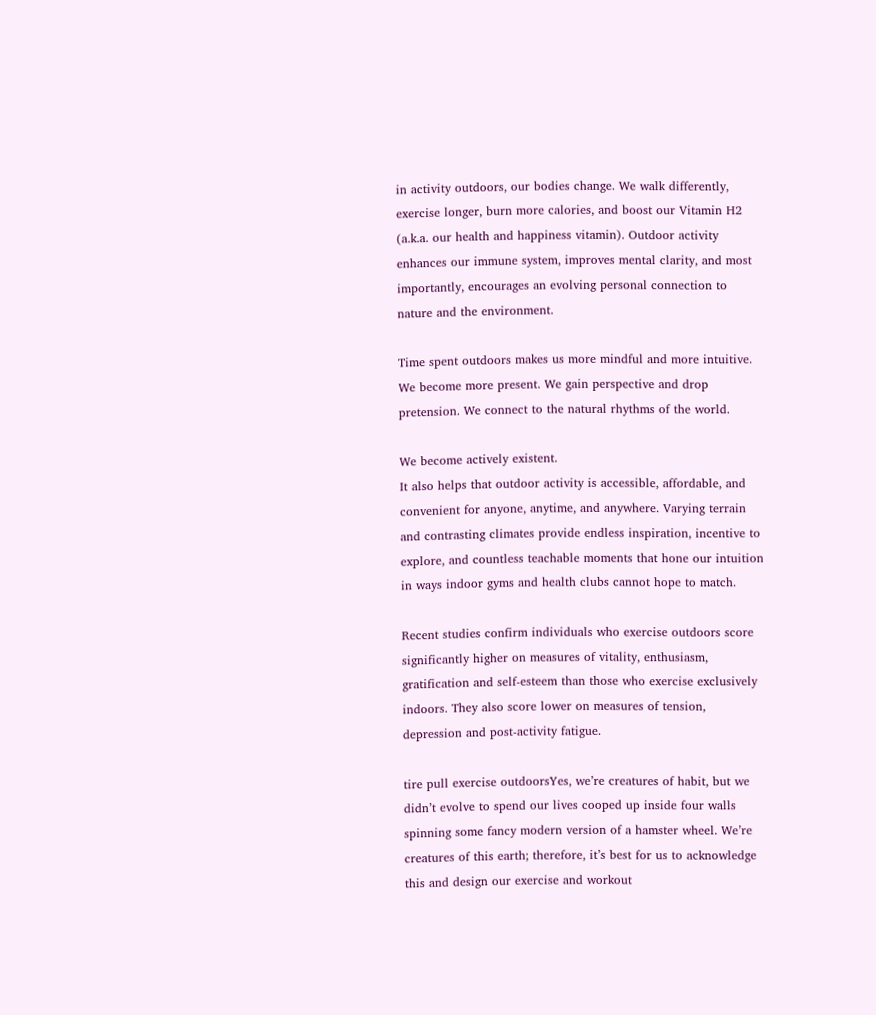in activity outdoors, our bodies change. We walk differently, exercise longer, burn more calories, and boost our Vitamin H2 (a.k.a. our health and happiness vitamin). Outdoor activity enhances our immune system, improves mental clarity, and most importantly, encourages an evolving personal connection to nature and the environment.

Time spent outdoors makes us more mindful and more intuitive. We become more present. We gain perspective and drop pretension. We connect to the natural rhythms of the world.

We become actively existent.
It also helps that outdoor activity is accessible, affordable, and convenient for anyone, anytime, and anywhere. Varying terrain and contrasting climates provide endless inspiration, incentive to explore, and countless teachable moments that hone our intuition in ways indoor gyms and health clubs cannot hope to match.

Recent studies confirm individuals who exercise outdoors score significantly higher on measures of vitality, enthusiasm, gratification and self-esteem than those who exercise exclusively indoors. They also score lower on measures of tension, depression and post-activity fatigue.

tire pull exercise outdoorsYes, we’re creatures of habit, but we didn’t evolve to spend our lives cooped up inside four walls spinning some fancy modern version of a hamster wheel. We’re creatures of this earth; therefore, it’s best for us to acknowledge this and design our exercise and workout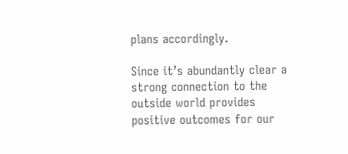plans accordingly.

Since it’s abundantly clear a strong connection to the outside world provides positive outcomes for our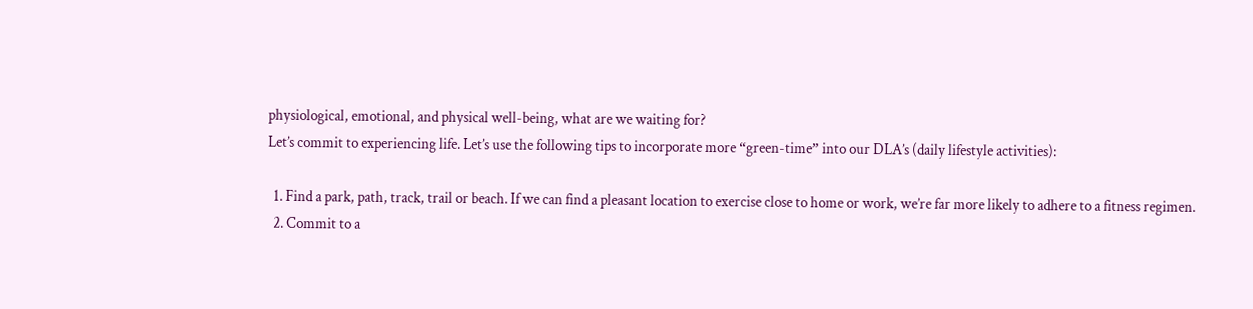physiological, emotional, and physical well-being, what are we waiting for?
Let’s commit to experiencing life. Let’s use the following tips to incorporate more “green-time” into our DLA’s (daily lifestyle activities):

  1. Find a park, path, track, trail or beach. If we can find a pleasant location to exercise close to home or work, we’re far more likely to adhere to a fitness regimen.
  2. Commit to a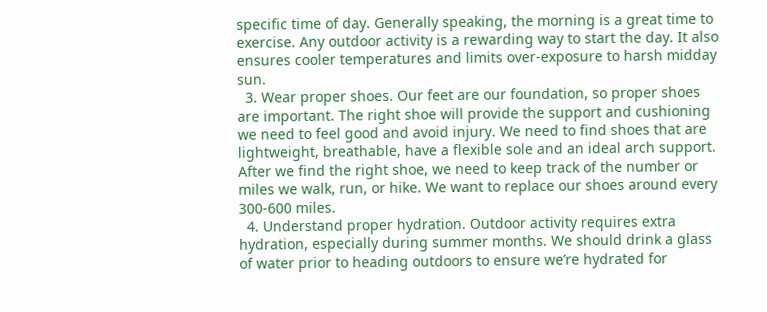specific time of day. Generally speaking, the morning is a great time to exercise. Any outdoor activity is a rewarding way to start the day. It also ensures cooler temperatures and limits over-exposure to harsh midday sun.
  3. Wear proper shoes. Our feet are our foundation, so proper shoes are important. The right shoe will provide the support and cushioning we need to feel good and avoid injury. We need to find shoes that are lightweight, breathable, have a flexible sole and an ideal arch support. After we find the right shoe, we need to keep track of the number or miles we walk, run, or hike. We want to replace our shoes around every 300-600 miles.
  4. Understand proper hydration. Outdoor activity requires extra hydration, especially during summer months. We should drink a glass of water prior to heading outdoors to ensure we’re hydrated for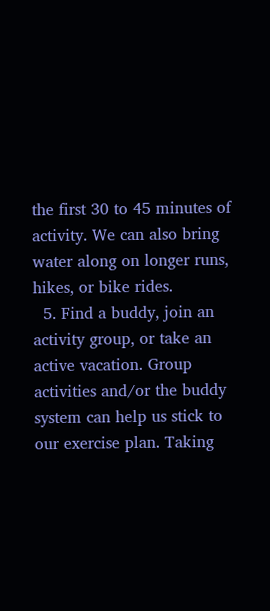the first 30 to 45 minutes of activity. We can also bring water along on longer runs, hikes, or bike rides.
  5. Find a buddy, join an activity group, or take an active vacation. Group activities and/or the buddy system can help us stick to our exercise plan. Taking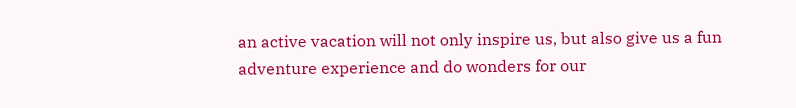an active vacation will not only inspire us, but also give us a fun adventure experience and do wonders for our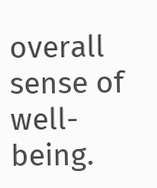overall sense of well-being.